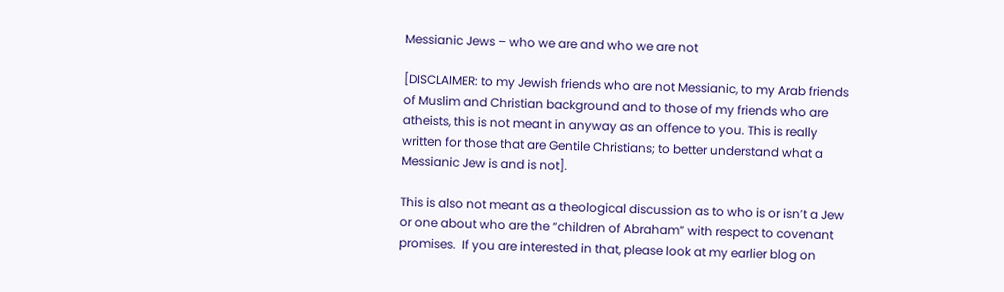Messianic Jews – who we are and who we are not

[DISCLAIMER: to my Jewish friends who are not Messianic, to my Arab friends of Muslim and Christian background and to those of my friends who are atheists, this is not meant in anyway as an offence to you. This is really written for those that are Gentile Christians; to better understand what a Messianic Jew is and is not].

This is also not meant as a theological discussion as to who is or isn’t a Jew or one about who are the “children of Abraham” with respect to covenant promises.  If you are interested in that, please look at my earlier blog on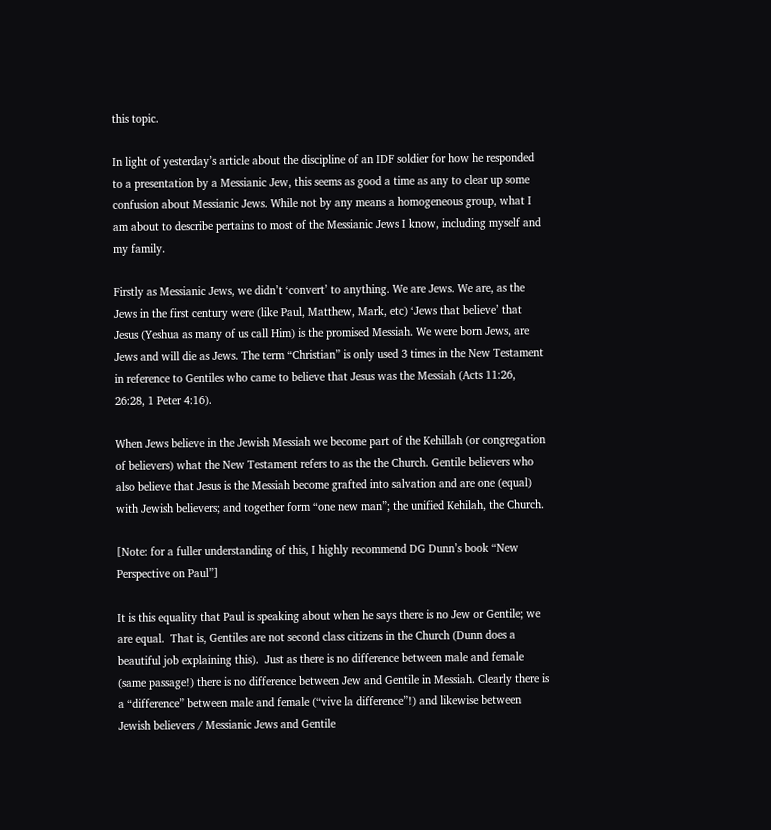this topic.

In light of yesterday’s article about the discipline of an IDF soldier for how he responded to a presentation by a Messianic Jew, this seems as good a time as any to clear up some confusion about Messianic Jews. While not by any means a homogeneous group, what I am about to describe pertains to most of the Messianic Jews I know, including myself and my family.

Firstly as Messianic Jews, we didn’t ‘convert’ to anything. We are Jews. We are, as the Jews in the first century were (like Paul, Matthew, Mark, etc) ‘Jews that believe’ that Jesus (Yeshua as many of us call Him) is the promised Messiah. We were born Jews, are Jews and will die as Jews. The term “Christian” is only used 3 times in the New Testament in reference to Gentiles who came to believe that Jesus was the Messiah (Acts 11:26, 26:28, 1 Peter 4:16).

When Jews believe in the Jewish Messiah we become part of the Kehillah (or congregation of believers) what the New Testament refers to as the the Church. Gentile believers who also believe that Jesus is the Messiah become grafted into salvation and are one (equal) with Jewish believers; and together form “one new man”; the unified Kehilah, the Church.

[Note: for a fuller understanding of this, I highly recommend DG Dunn’s book “New Perspective on Paul”]

It is this equality that Paul is speaking about when he says there is no Jew or Gentile; we are equal.  That is, Gentiles are not second class citizens in the Church (Dunn does a beautiful job explaining this).  Just as there is no difference between male and female (same passage!) there is no difference between Jew and Gentile in Messiah. Clearly there is a “difference” between male and female (“vive la difference”!) and likewise between Jewish believers / Messianic Jews and Gentile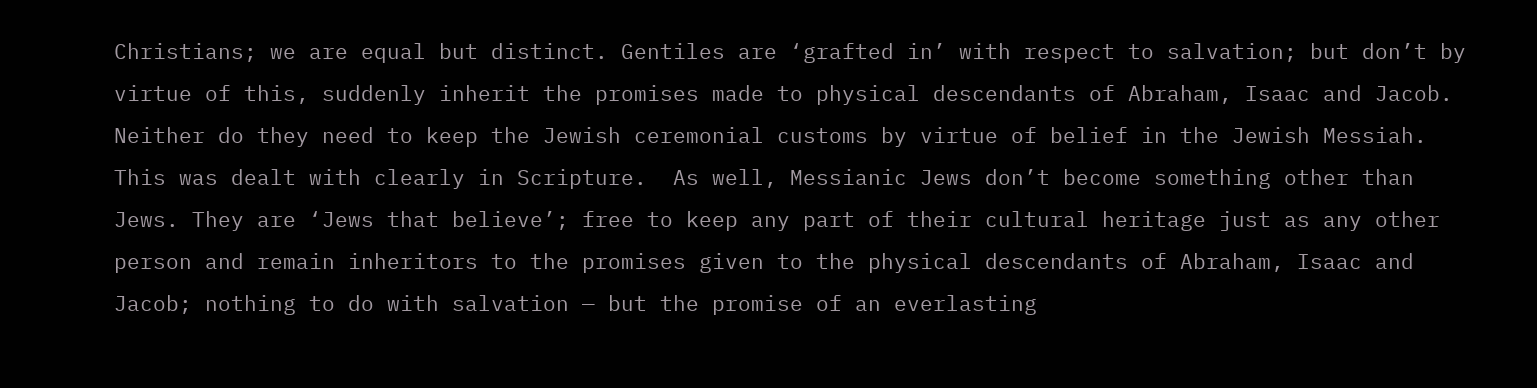Christians; we are equal but distinct. Gentiles are ‘grafted in’ with respect to salvation; but don’t by virtue of this, suddenly inherit the promises made to physical descendants of Abraham, Isaac and Jacob. Neither do they need to keep the Jewish ceremonial customs by virtue of belief in the Jewish Messiah. This was dealt with clearly in Scripture.  As well, Messianic Jews don’t become something other than Jews. They are ‘Jews that believe’; free to keep any part of their cultural heritage just as any other person and remain inheritors to the promises given to the physical descendants of Abraham, Isaac and Jacob; nothing to do with salvation — but the promise of an everlasting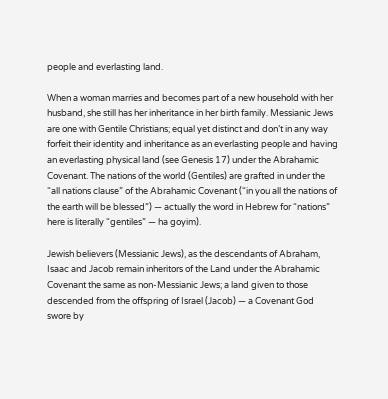people and everlasting land.

When a woman marries and becomes part of a new household with her husband, she still has her inheritance in her birth family. Messianic Jews are one with Gentile Christians; equal yet distinct and don’t in any way forfeit their identity and inheritance as an everlasting people and having an everlasting physical land (see Genesis 17) under the Abrahamic Covenant. The nations of the world (Gentiles) are grafted in under the “all nations clause” of the Abrahamic Covenant (“in you all the nations of the earth will be blessed”) — actually the word in Hebrew for “nations” here is literally “gentiles” — ha goyim).

Jewish believers (Messianic Jews), as the descendants of Abraham, Isaac and Jacob remain inheritors of the Land under the Abrahamic Covenant the same as non-Messianic Jews; a land given to those descended from the offspring of Israel (Jacob) — a Covenant God swore by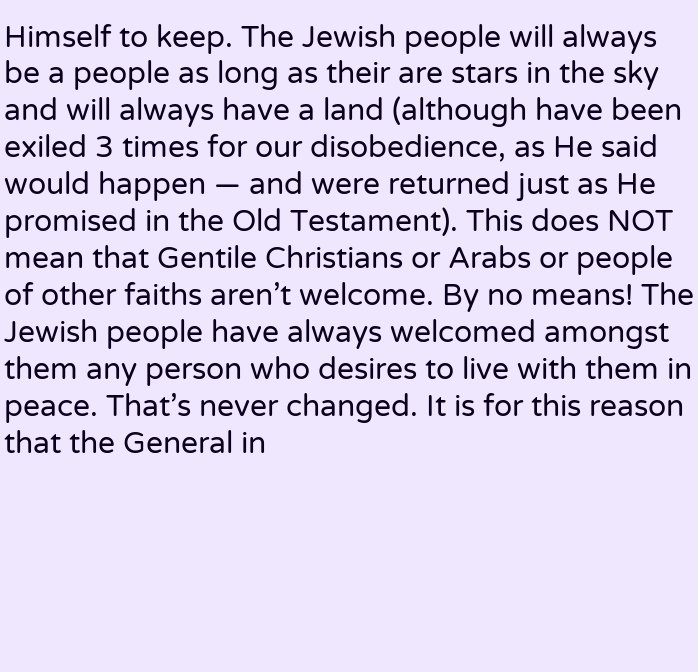Himself to keep. The Jewish people will always be a people as long as their are stars in the sky and will always have a land (although have been exiled 3 times for our disobedience, as He said would happen — and were returned just as He promised in the Old Testament). This does NOT mean that Gentile Christians or Arabs or people of other faiths aren’t welcome. By no means! The Jewish people have always welcomed amongst them any person who desires to live with them in peace. That’s never changed. It is for this reason that the General in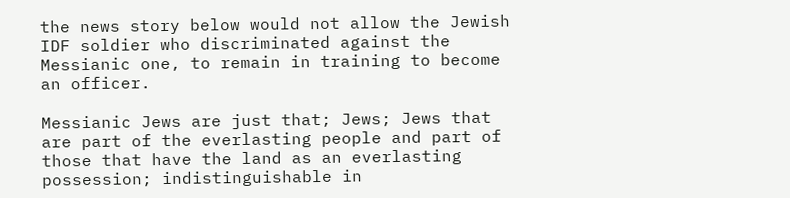the news story below would not allow the Jewish IDF soldier who discriminated against the Messianic one, to remain in training to become an officer.

Messianic Jews are just that; Jews; Jews that are part of the everlasting people and part of those that have the land as an everlasting possession; indistinguishable in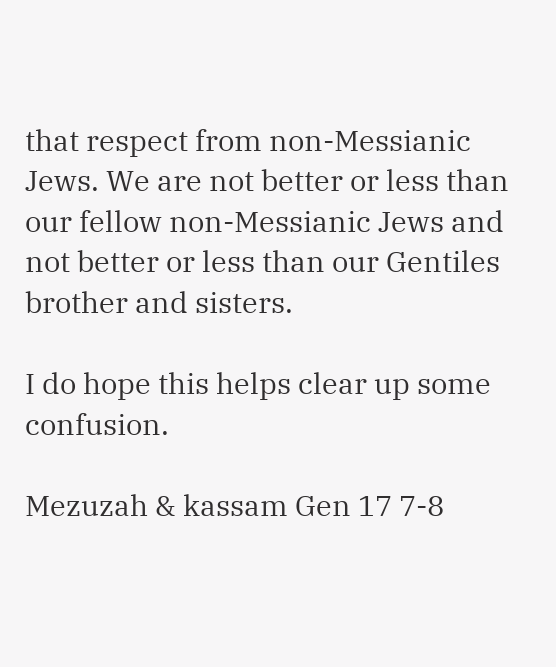that respect from non-Messianic Jews. We are not better or less than our fellow non-Messianic Jews and not better or less than our Gentiles brother and sisters.

I do hope this helps clear up some confusion.

Mezuzah & kassam Gen 17 7-8